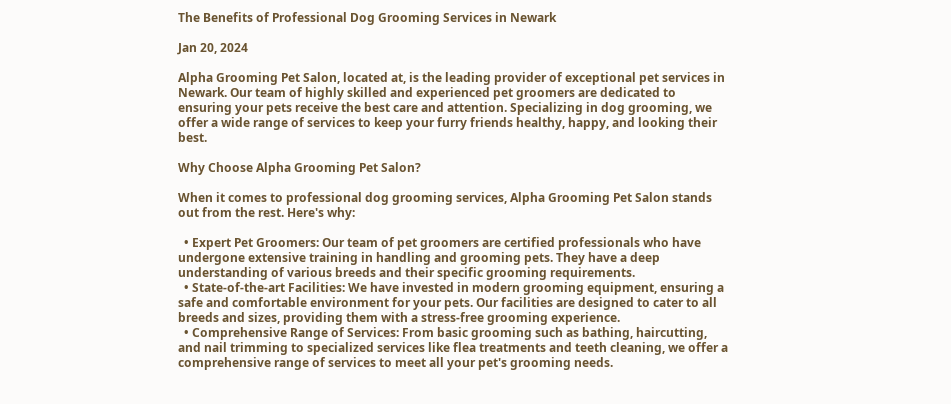The Benefits of Professional Dog Grooming Services in Newark

Jan 20, 2024

Alpha Grooming Pet Salon, located at, is the leading provider of exceptional pet services in Newark. Our team of highly skilled and experienced pet groomers are dedicated to ensuring your pets receive the best care and attention. Specializing in dog grooming, we offer a wide range of services to keep your furry friends healthy, happy, and looking their best.

Why Choose Alpha Grooming Pet Salon?

When it comes to professional dog grooming services, Alpha Grooming Pet Salon stands out from the rest. Here's why:

  • Expert Pet Groomers: Our team of pet groomers are certified professionals who have undergone extensive training in handling and grooming pets. They have a deep understanding of various breeds and their specific grooming requirements.
  • State-of-the-art Facilities: We have invested in modern grooming equipment, ensuring a safe and comfortable environment for your pets. Our facilities are designed to cater to all breeds and sizes, providing them with a stress-free grooming experience.
  • Comprehensive Range of Services: From basic grooming such as bathing, haircutting, and nail trimming to specialized services like flea treatments and teeth cleaning, we offer a comprehensive range of services to meet all your pet's grooming needs.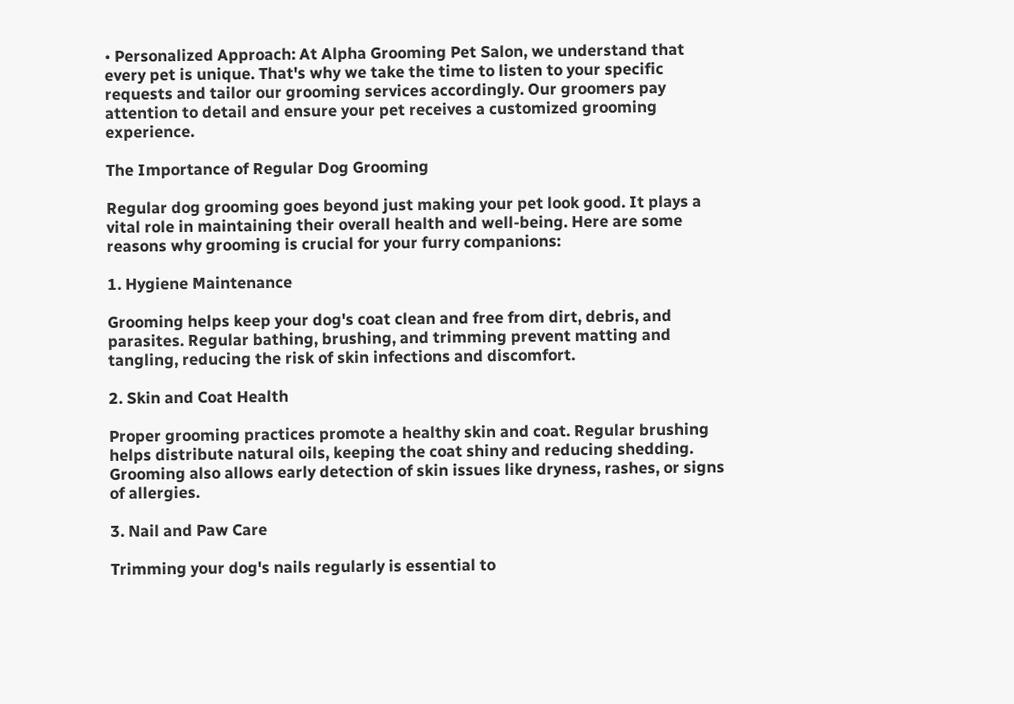• Personalized Approach: At Alpha Grooming Pet Salon, we understand that every pet is unique. That's why we take the time to listen to your specific requests and tailor our grooming services accordingly. Our groomers pay attention to detail and ensure your pet receives a customized grooming experience.

The Importance of Regular Dog Grooming

Regular dog grooming goes beyond just making your pet look good. It plays a vital role in maintaining their overall health and well-being. Here are some reasons why grooming is crucial for your furry companions:

1. Hygiene Maintenance

Grooming helps keep your dog's coat clean and free from dirt, debris, and parasites. Regular bathing, brushing, and trimming prevent matting and tangling, reducing the risk of skin infections and discomfort.

2. Skin and Coat Health

Proper grooming practices promote a healthy skin and coat. Regular brushing helps distribute natural oils, keeping the coat shiny and reducing shedding. Grooming also allows early detection of skin issues like dryness, rashes, or signs of allergies.

3. Nail and Paw Care

Trimming your dog's nails regularly is essential to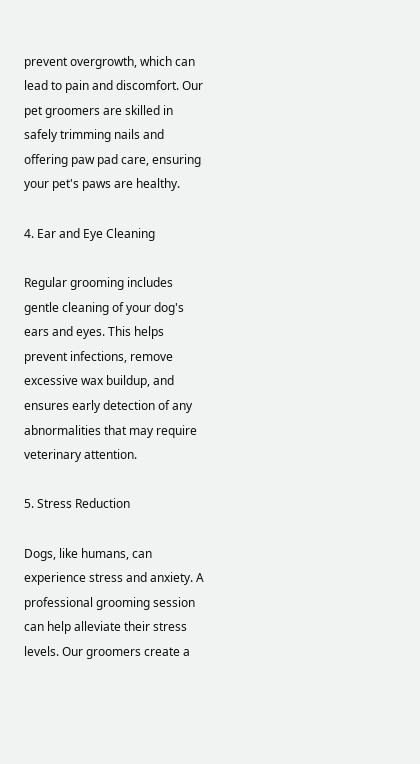prevent overgrowth, which can lead to pain and discomfort. Our pet groomers are skilled in safely trimming nails and offering paw pad care, ensuring your pet's paws are healthy.

4. Ear and Eye Cleaning

Regular grooming includes gentle cleaning of your dog's ears and eyes. This helps prevent infections, remove excessive wax buildup, and ensures early detection of any abnormalities that may require veterinary attention.

5. Stress Reduction

Dogs, like humans, can experience stress and anxiety. A professional grooming session can help alleviate their stress levels. Our groomers create a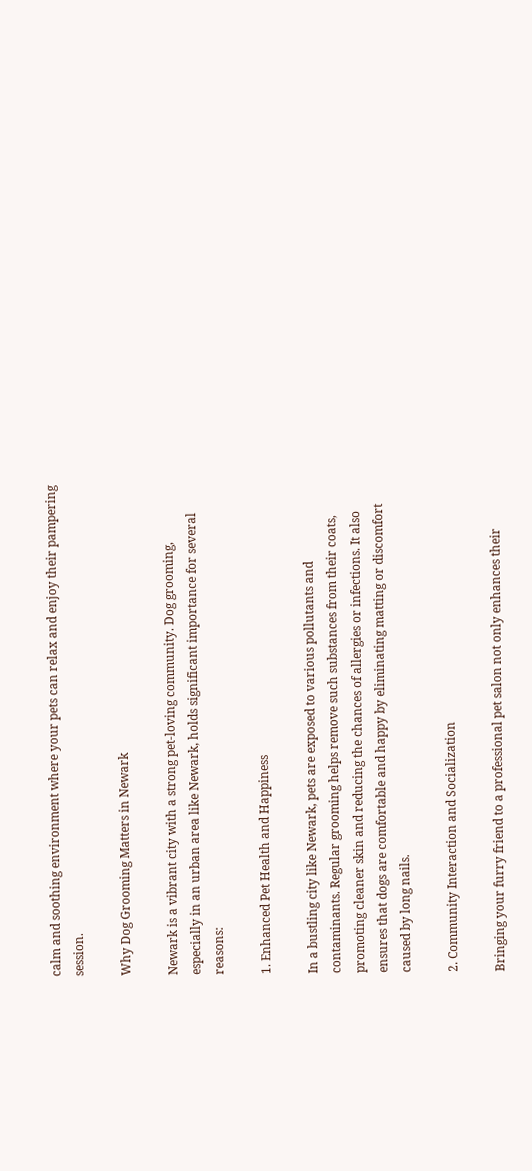calm and soothing environment where your pets can relax and enjoy their pampering session.

Why Dog Grooming Matters in Newark

Newark is a vibrant city with a strong pet-loving community. Dog grooming, especially in an urban area like Newark, holds significant importance for several reasons:

1. Enhanced Pet Health and Happiness

In a bustling city like Newark, pets are exposed to various pollutants and contaminants. Regular grooming helps remove such substances from their coats, promoting cleaner skin and reducing the chances of allergies or infections. It also ensures that dogs are comfortable and happy by eliminating matting or discomfort caused by long nails.

2. Community Interaction and Socialization

Bringing your furry friend to a professional pet salon not only enhances their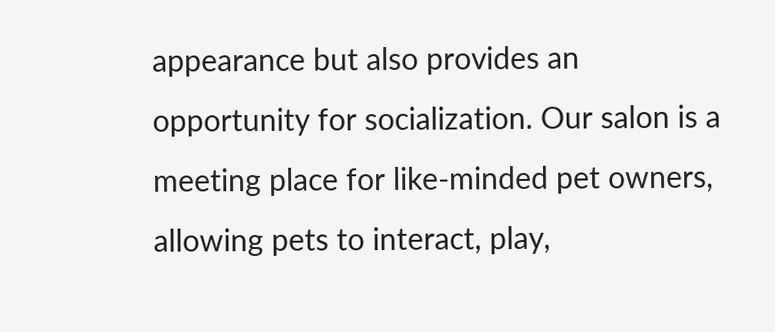appearance but also provides an opportunity for socialization. Our salon is a meeting place for like-minded pet owners, allowing pets to interact, play,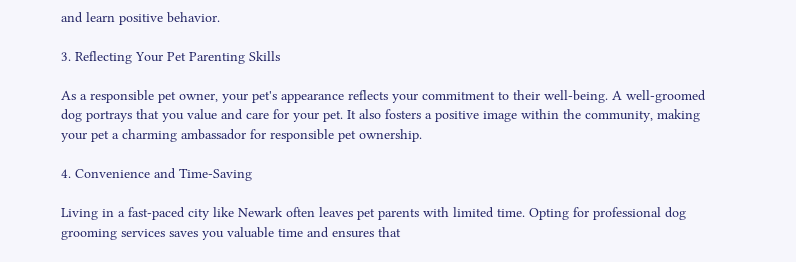and learn positive behavior.

3. Reflecting Your Pet Parenting Skills

As a responsible pet owner, your pet's appearance reflects your commitment to their well-being. A well-groomed dog portrays that you value and care for your pet. It also fosters a positive image within the community, making your pet a charming ambassador for responsible pet ownership.

4. Convenience and Time-Saving

Living in a fast-paced city like Newark often leaves pet parents with limited time. Opting for professional dog grooming services saves you valuable time and ensures that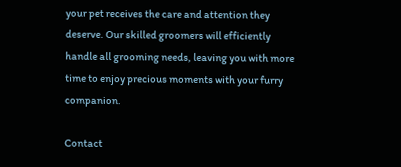your pet receives the care and attention they deserve. Our skilled groomers will efficiently handle all grooming needs, leaving you with more time to enjoy precious moments with your furry companion.

Contact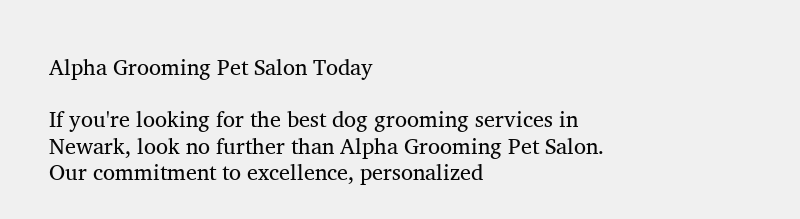Alpha Grooming Pet Salon Today

If you're looking for the best dog grooming services in Newark, look no further than Alpha Grooming Pet Salon. Our commitment to excellence, personalized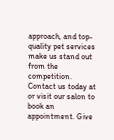approach, and top-quality pet services make us stand out from the competition. Contact us today at or visit our salon to book an appointment. Give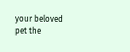your beloved pet the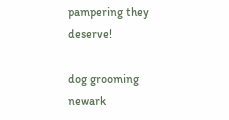pampering they deserve!

dog grooming newark